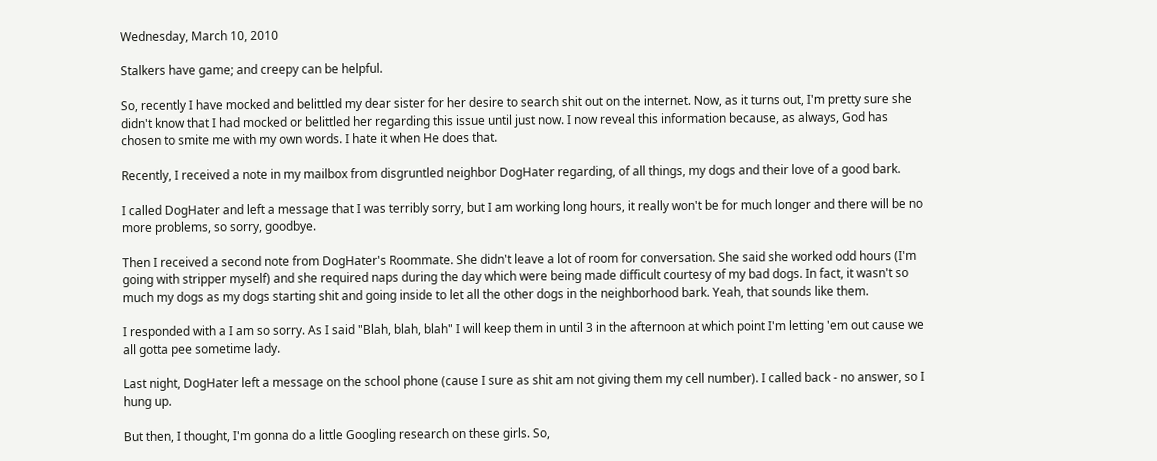Wednesday, March 10, 2010

Stalkers have game; and creepy can be helpful.

So, recently I have mocked and belittled my dear sister for her desire to search shit out on the internet. Now, as it turns out, I'm pretty sure she didn't know that I had mocked or belittled her regarding this issue until just now. I now reveal this information because, as always, God has chosen to smite me with my own words. I hate it when He does that.

Recently, I received a note in my mailbox from disgruntled neighbor DogHater regarding, of all things, my dogs and their love of a good bark.

I called DogHater and left a message that I was terribly sorry, but I am working long hours, it really won't be for much longer and there will be no more problems, so sorry, goodbye.

Then I received a second note from DogHater's Roommate. She didn't leave a lot of room for conversation. She said she worked odd hours (I'm going with stripper myself) and she required naps during the day which were being made difficult courtesy of my bad dogs. In fact, it wasn't so much my dogs as my dogs starting shit and going inside to let all the other dogs in the neighborhood bark. Yeah, that sounds like them.

I responded with a I am so sorry. As I said "Blah, blah, blah" I will keep them in until 3 in the afternoon at which point I'm letting 'em out cause we all gotta pee sometime lady.

Last night, DogHater left a message on the school phone (cause I sure as shit am not giving them my cell number). I called back - no answer, so I hung up.

But then, I thought, I'm gonna do a little Googling research on these girls. So,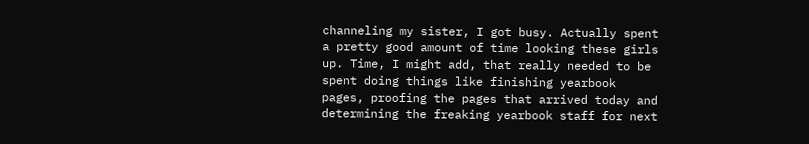channeling my sister, I got busy. Actually spent a pretty good amount of time looking these girls up. Time, I might add, that really needed to be spent doing things like finishing yearbook pages, proofing the pages that arrived today and determining the freaking yearbook staff for next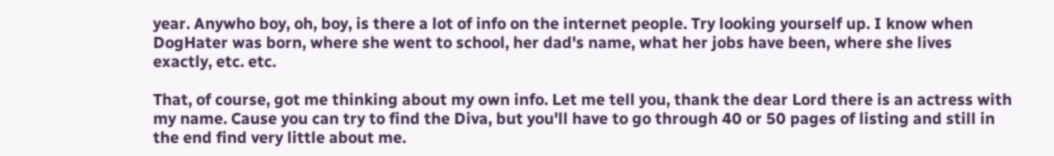year. Anywho boy, oh, boy, is there a lot of info on the internet people. Try looking yourself up. I know when DogHater was born, where she went to school, her dad's name, what her jobs have been, where she lives exactly, etc. etc.

That, of course, got me thinking about my own info. Let me tell you, thank the dear Lord there is an actress with my name. Cause you can try to find the Diva, but you'll have to go through 40 or 50 pages of listing and still in the end find very little about me.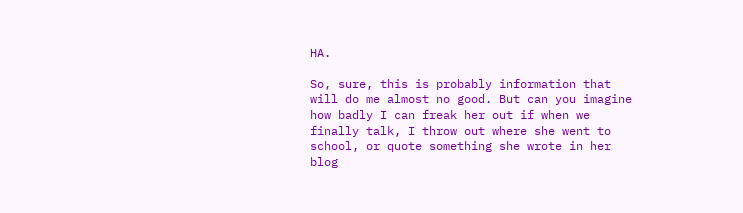HA.

So, sure, this is probably information that will do me almost no good. But can you imagine how badly I can freak her out if when we finally talk, I throw out where she went to school, or quote something she wrote in her blog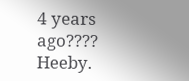4 years ago???? Heeby.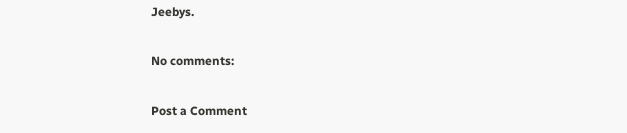Jeebys.

No comments:

Post a Comment